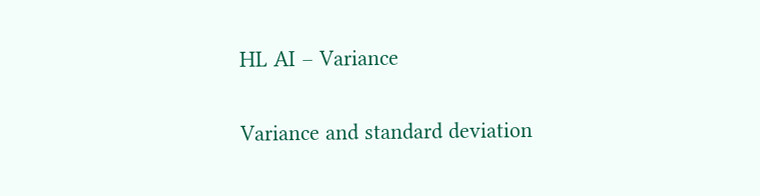HL AI – Variance

Variance and standard deviation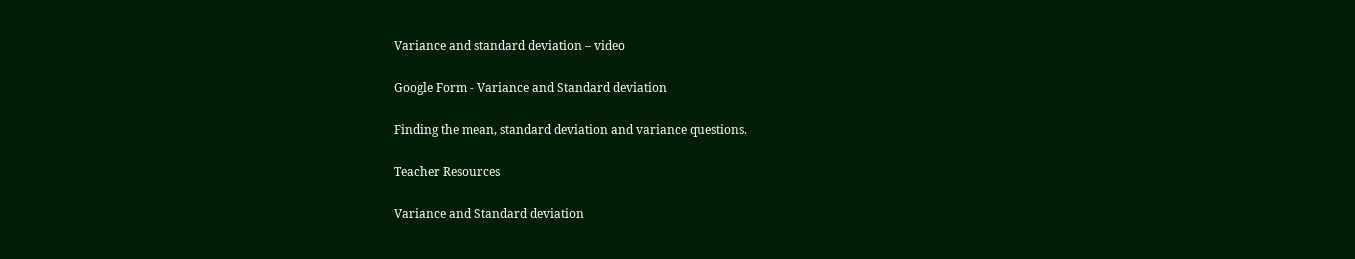Variance and standard deviation – video

Google Form - Variance and Standard deviation

Finding the mean, standard deviation and variance questions.

Teacher Resources

Variance and Standard deviation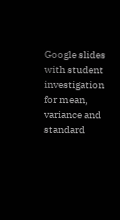Google slides with student investigation for mean, variance and standard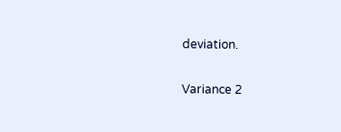deviation.

Variance 2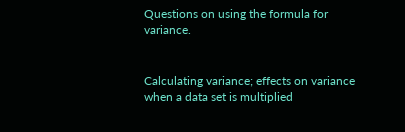Questions on using the formula for variance.


Calculating variance; effects on variance when a data set is multiplied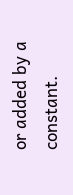or added by a constant.